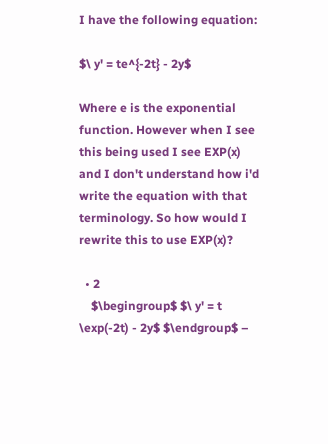I have the following equation:

$\ y' = te^{-2t} - 2y$

Where e is the exponential function. However when I see this being used I see EXP(x) and I don't understand how i'd write the equation with that terminology. So how would I rewrite this to use EXP(x)?

  • 2
    $\begingroup$ $\ y' = t \exp(-2t) - 2y$ $\endgroup$ –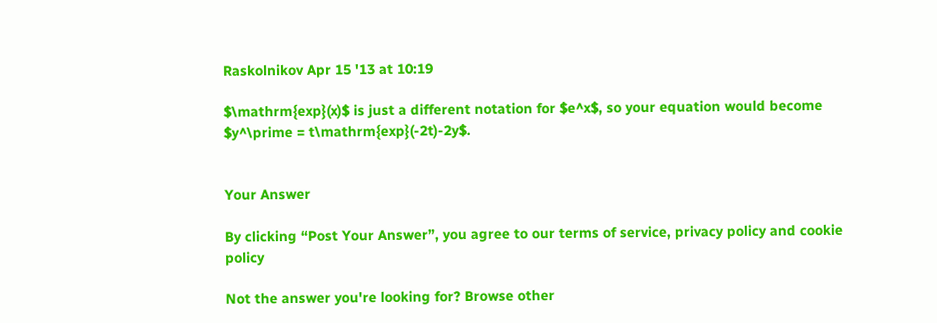Raskolnikov Apr 15 '13 at 10:19

$\mathrm{exp}(x)$ is just a different notation for $e^x$, so your equation would become $y^\prime = t\mathrm{exp}(-2t)-2y$.


Your Answer

By clicking “Post Your Answer”, you agree to our terms of service, privacy policy and cookie policy

Not the answer you're looking for? Browse other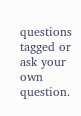questions tagged or ask your own question.